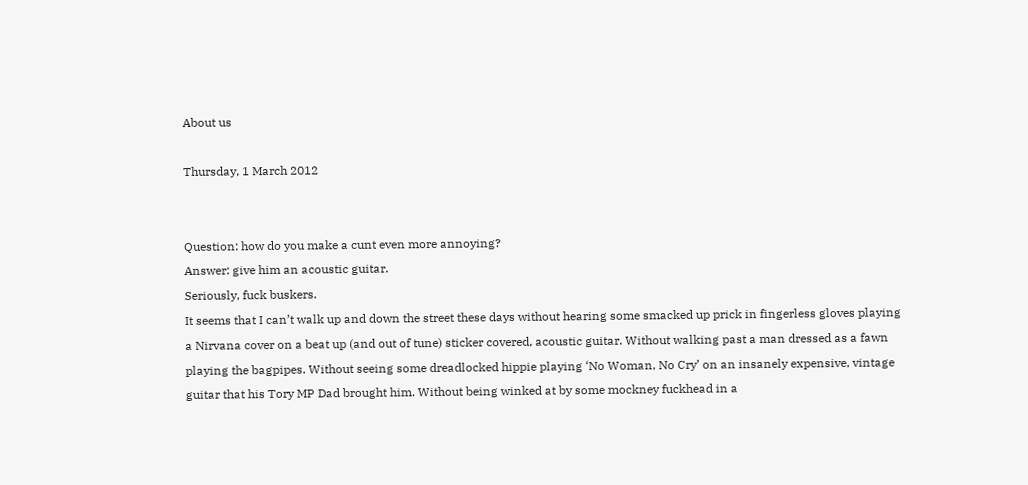About us

Thursday, 1 March 2012


Question: how do you make a cunt even more annoying?
Answer: give him an acoustic guitar.
Seriously, fuck buskers.
It seems that I can’t walk up and down the street these days without hearing some smacked up prick in fingerless gloves playing a Nirvana cover on a beat up (and out of tune) sticker covered, acoustic guitar. Without walking past a man dressed as a fawn playing the bagpipes. Without seeing some dreadlocked hippie playing ‘No Woman, No Cry’ on an insanely expensive, vintage guitar that his Tory MP Dad brought him. Without being winked at by some mockney fuckhead in a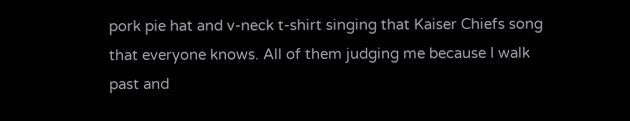pork pie hat and v-neck t-shirt singing that Kaiser Chiefs song that everyone knows. All of them judging me because I walk past and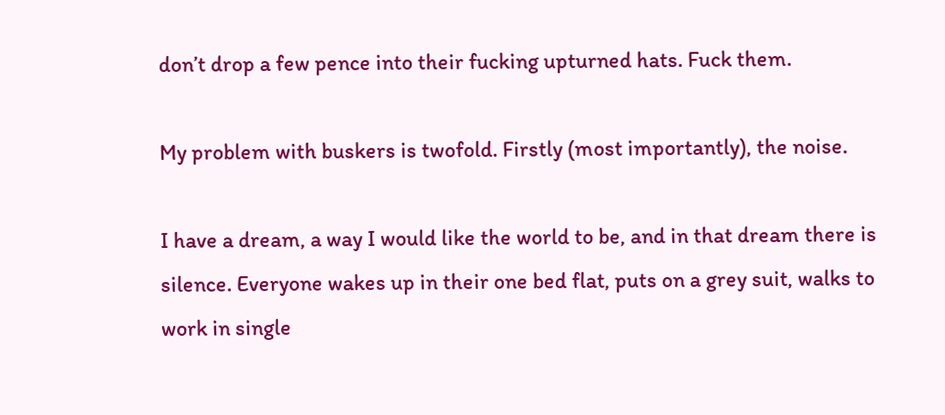don’t drop a few pence into their fucking upturned hats. Fuck them.

My problem with buskers is twofold. Firstly (most importantly), the noise.

I have a dream, a way I would like the world to be, and in that dream there is silence. Everyone wakes up in their one bed flat, puts on a grey suit, walks to work in single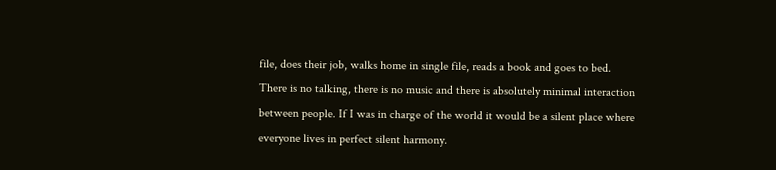file, does their job, walks home in single file, reads a book and goes to bed. There is no talking, there is no music and there is absolutely minimal interaction between people. If I was in charge of the world it would be a silent place where everyone lives in perfect silent harmony.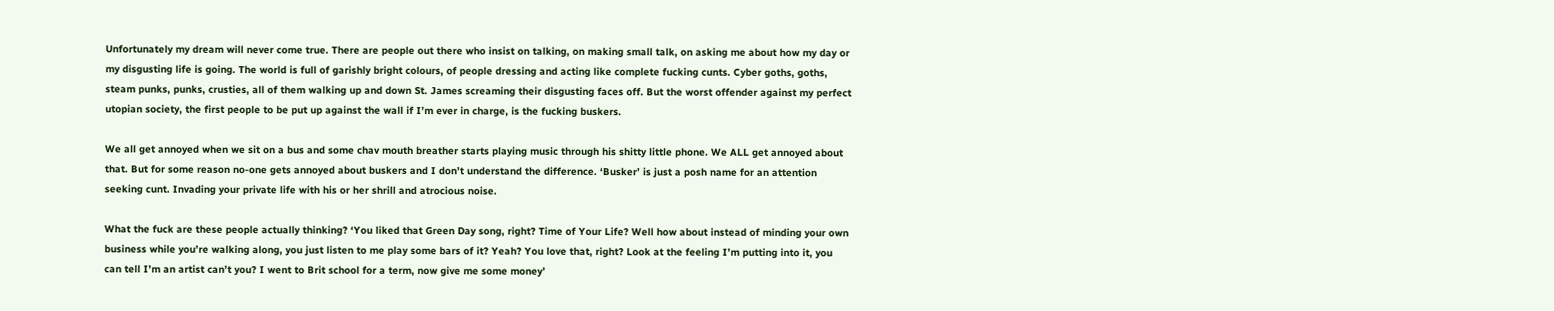Unfortunately my dream will never come true. There are people out there who insist on talking, on making small talk, on asking me about how my day or my disgusting life is going. The world is full of garishly bright colours, of people dressing and acting like complete fucking cunts. Cyber goths, goths, steam punks, punks, crusties, all of them walking up and down St. James screaming their disgusting faces off. But the worst offender against my perfect utopian society, the first people to be put up against the wall if I’m ever in charge, is the fucking buskers.

We all get annoyed when we sit on a bus and some chav mouth breather starts playing music through his shitty little phone. We ALL get annoyed about that. But for some reason no-one gets annoyed about buskers and I don’t understand the difference. ‘Busker’ is just a posh name for an attention seeking cunt. Invading your private life with his or her shrill and atrocious noise.

What the fuck are these people actually thinking? ‘You liked that Green Day song, right? Time of Your Life? Well how about instead of minding your own business while you’re walking along, you just listen to me play some bars of it? Yeah? You love that, right? Look at the feeling I’m putting into it, you can tell I’m an artist can’t you? I went to Brit school for a term, now give me some money’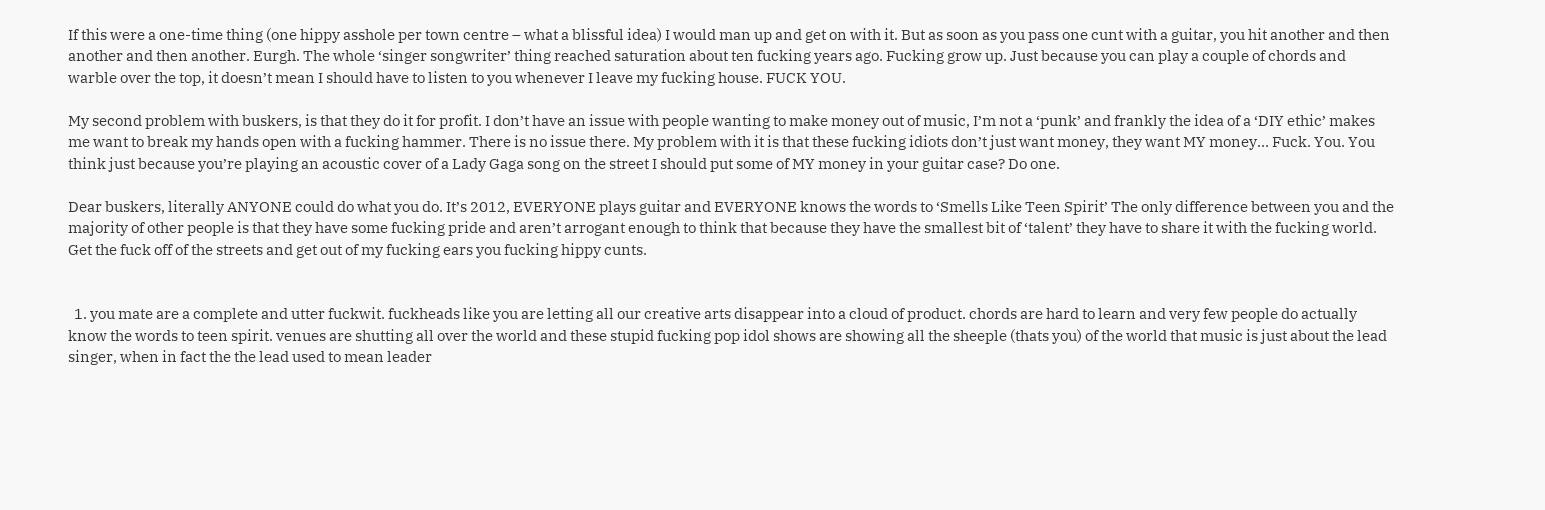If this were a one-time thing (one hippy asshole per town centre – what a blissful idea) I would man up and get on with it. But as soon as you pass one cunt with a guitar, you hit another and then another and then another. Eurgh. The whole ‘singer songwriter’ thing reached saturation about ten fucking years ago. Fucking grow up. Just because you can play a couple of chords and warble over the top, it doesn’t mean I should have to listen to you whenever I leave my fucking house. FUCK YOU.

My second problem with buskers, is that they do it for profit. I don’t have an issue with people wanting to make money out of music, I’m not a ‘punk’ and frankly the idea of a ‘DIY ethic’ makes me want to break my hands open with a fucking hammer. There is no issue there. My problem with it is that these fucking idiots don’t just want money, they want MY money… Fuck. You. You think just because you’re playing an acoustic cover of a Lady Gaga song on the street I should put some of MY money in your guitar case? Do one.

Dear buskers, literally ANYONE could do what you do. It’s 2012, EVERYONE plays guitar and EVERYONE knows the words to ‘Smells Like Teen Spirit’ The only difference between you and the majority of other people is that they have some fucking pride and aren’t arrogant enough to think that because they have the smallest bit of ‘talent’ they have to share it with the fucking world. Get the fuck off of the streets and get out of my fucking ears you fucking hippy cunts.


  1. you mate are a complete and utter fuckwit. fuckheads like you are letting all our creative arts disappear into a cloud of product. chords are hard to learn and very few people do actually know the words to teen spirit. venues are shutting all over the world and these stupid fucking pop idol shows are showing all the sheeple (thats you) of the world that music is just about the lead singer, when in fact the the lead used to mean leader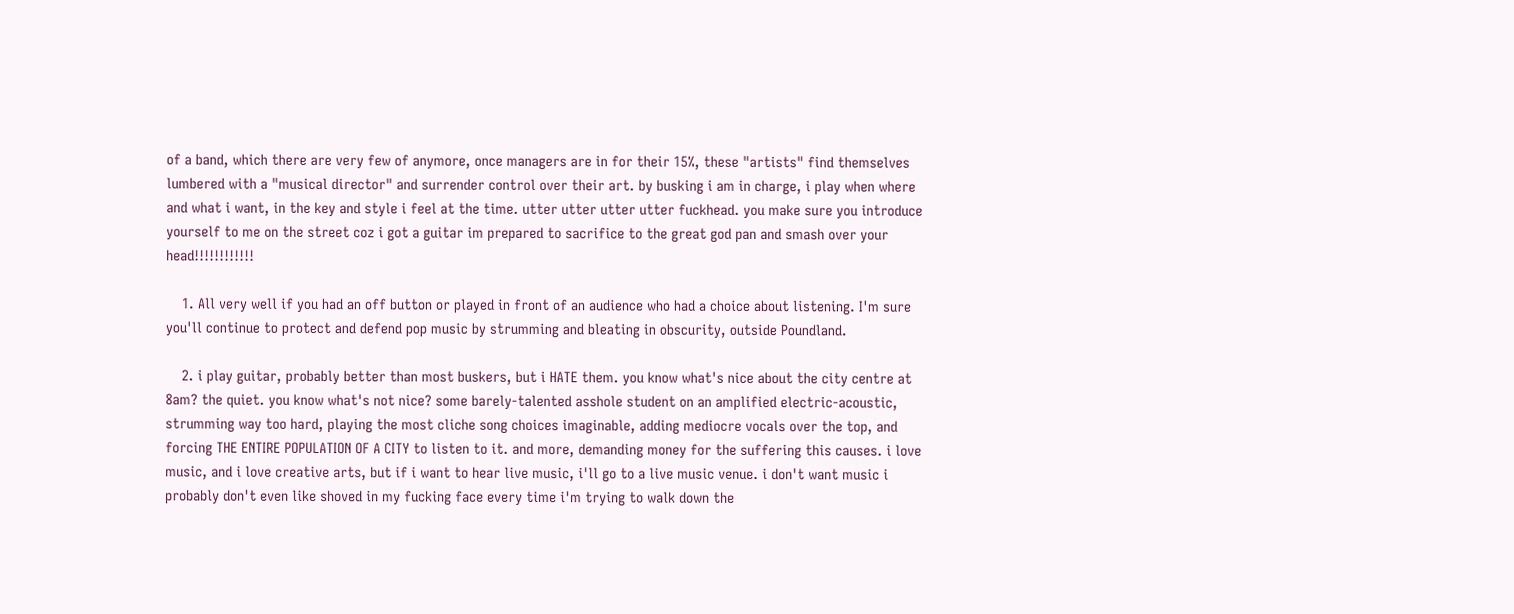of a band, which there are very few of anymore, once managers are in for their 15%, these "artists" find themselves lumbered with a "musical director" and surrender control over their art. by busking i am in charge, i play when where and what i want, in the key and style i feel at the time. utter utter utter utter fuckhead. you make sure you introduce yourself to me on the street coz i got a guitar im prepared to sacrifice to the great god pan and smash over your head!!!!!!!!!!!!

    1. All very well if you had an off button or played in front of an audience who had a choice about listening. I'm sure you'll continue to protect and defend pop music by strumming and bleating in obscurity, outside Poundland.

    2. i play guitar, probably better than most buskers, but i HATE them. you know what's nice about the city centre at 8am? the quiet. you know what's not nice? some barely-talented asshole student on an amplified electric-acoustic, strumming way too hard, playing the most cliche song choices imaginable, adding mediocre vocals over the top, and forcing THE ENTIRE POPULATION OF A CITY to listen to it. and more, demanding money for the suffering this causes. i love music, and i love creative arts, but if i want to hear live music, i'll go to a live music venue. i don't want music i probably don't even like shoved in my fucking face every time i'm trying to walk down the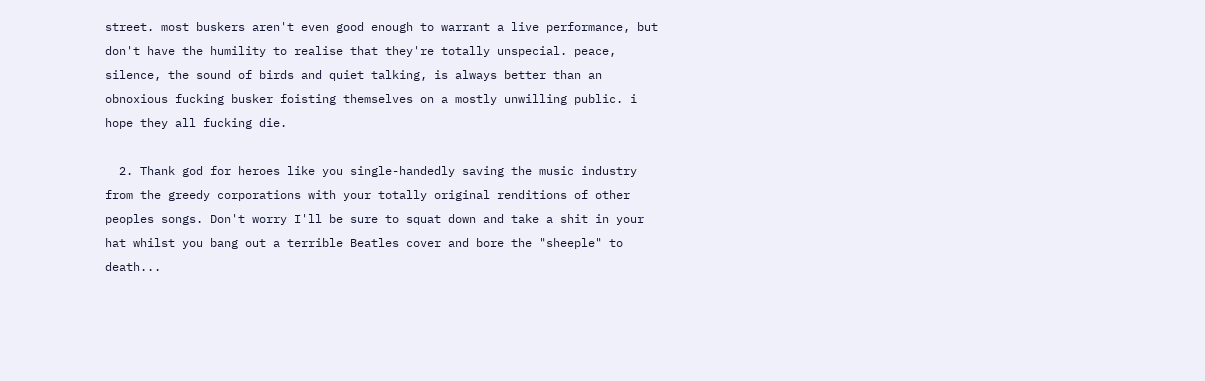street. most buskers aren't even good enough to warrant a live performance, but don't have the humility to realise that they're totally unspecial. peace, silence, the sound of birds and quiet talking, is always better than an obnoxious fucking busker foisting themselves on a mostly unwilling public. i hope they all fucking die.

  2. Thank god for heroes like you single-handedly saving the music industry from the greedy corporations with your totally original renditions of other peoples songs. Don't worry I'll be sure to squat down and take a shit in your hat whilst you bang out a terrible Beatles cover and bore the "sheeple" to death...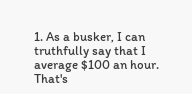1. As a busker, I can truthfully say that I average $100 an hour. That's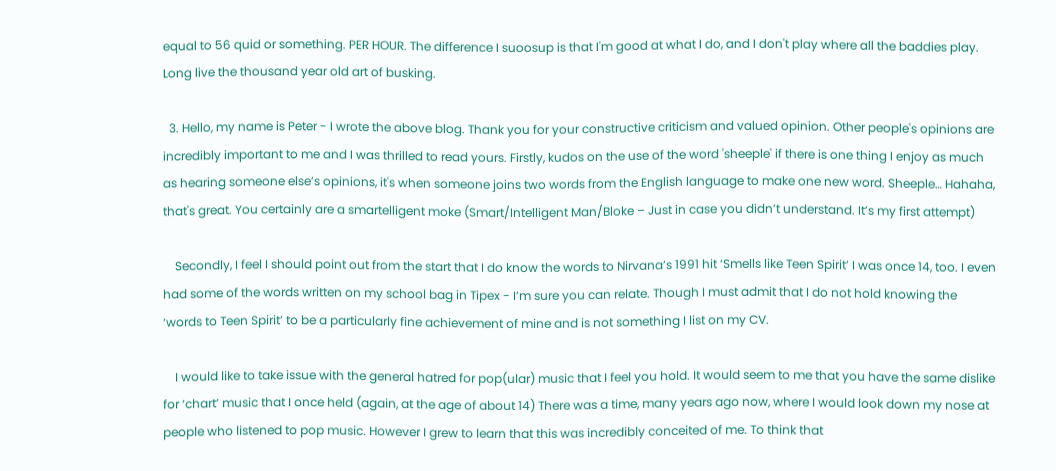equal to 56 quid or something. PER HOUR. The difference I suoosup is that I'm good at what I do, and I don't play where all the baddies play. Long live the thousand year old art of busking.

  3. Hello, my name is Peter - I wrote the above blog. Thank you for your constructive criticism and valued opinion. Other people's opinions are incredibly important to me and I was thrilled to read yours. Firstly, kudos on the use of the word 'sheeple' if there is one thing I enjoy as much as hearing someone else’s opinions, it's when someone joins two words from the English language to make one new word. Sheeple… Hahaha, that's great. You certainly are a smartelligent moke (Smart/Intelligent Man/Bloke – Just in case you didn’t understand. It’s my first attempt)

    Secondly, I feel I should point out from the start that I do know the words to Nirvana’s 1991 hit ‘Smells like Teen Spirit’ I was once 14, too. I even had some of the words written on my school bag in Tipex - I’m sure you can relate. Though I must admit that I do not hold knowing the ‘words to Teen Spirit’ to be a particularly fine achievement of mine and is not something I list on my CV.

    I would like to take issue with the general hatred for pop(ular) music that I feel you hold. It would seem to me that you have the same dislike for ‘chart’ music that I once held (again, at the age of about 14) There was a time, many years ago now, where I would look down my nose at people who listened to pop music. However I grew to learn that this was incredibly conceited of me. To think that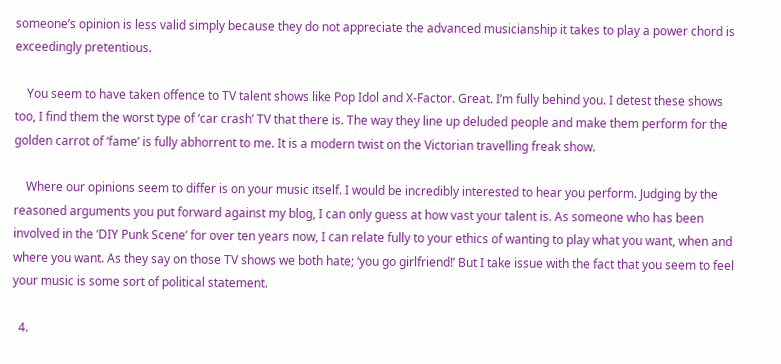someone’s opinion is less valid simply because they do not appreciate the advanced musicianship it takes to play a power chord is exceedingly pretentious.

    You seem to have taken offence to TV talent shows like Pop Idol and X-Factor. Great. I’m fully behind you. I detest these shows too, I find them the worst type of ‘car crash’ TV that there is. The way they line up deluded people and make them perform for the golden carrot of ‘fame’ is fully abhorrent to me. It is a modern twist on the Victorian travelling freak show.

    Where our opinions seem to differ is on your music itself. I would be incredibly interested to hear you perform. Judging by the reasoned arguments you put forward against my blog, I can only guess at how vast your talent is. As someone who has been involved in the ‘DIY Punk Scene’ for over ten years now, I can relate fully to your ethics of wanting to play what you want, when and where you want. As they say on those TV shows we both hate; ‘you go girlfriend!’ But I take issue with the fact that you seem to feel your music is some sort of political statement.

  4.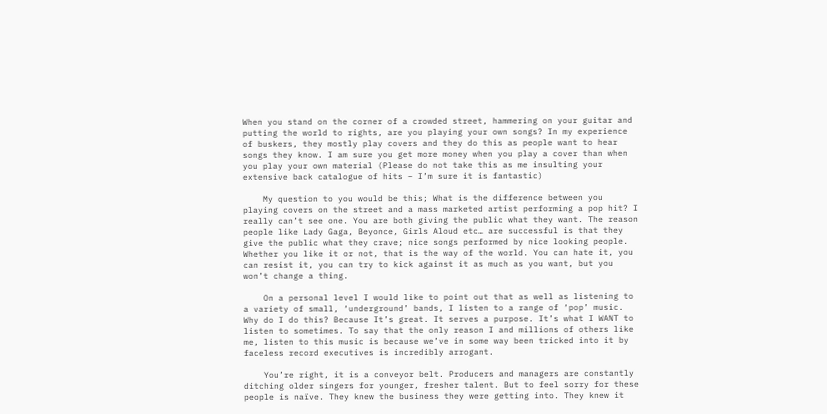When you stand on the corner of a crowded street, hammering on your guitar and putting the world to rights, are you playing your own songs? In my experience of buskers, they mostly play covers and they do this as people want to hear songs they know. I am sure you get more money when you play a cover than when you play your own material (Please do not take this as me insulting your extensive back catalogue of hits – I’m sure it is fantastic)

    My question to you would be this; What is the difference between you playing covers on the street and a mass marketed artist performing a pop hit? I really can’t see one. You are both giving the public what they want. The reason people like Lady Gaga, Beyonce, Girls Aloud etc… are successful is that they give the public what they crave; nice songs performed by nice looking people. Whether you like it or not, that is the way of the world. You can hate it, you can resist it, you can try to kick against it as much as you want, but you won’t change a thing.

    On a personal level I would like to point out that as well as listening to a variety of small, ‘underground’ bands, I listen to a range of ‘pop’ music. Why do I do this? Because It’s great. It serves a purpose. It’s what I WANT to listen to sometimes. To say that the only reason I and millions of others like me, listen to this music is because we’ve in some way been tricked into it by faceless record executives is incredibly arrogant.

    You’re right, it is a conveyor belt. Producers and managers are constantly ditching older singers for younger, fresher talent. But to feel sorry for these people is naïve. They knew the business they were getting into. They knew it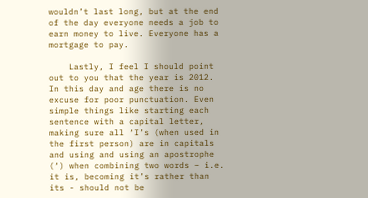wouldn’t last long, but at the end of the day everyone needs a job to earn money to live. Everyone has a mortgage to pay.

    Lastly, I feel I should point out to you that the year is 2012. In this day and age there is no excuse for poor punctuation. Even simple things like starting each sentence with a capital letter, making sure all ‘I’s (when used in the first person) are in capitals and using and using an apostrophe (‘) when combining two words – i.e. it is, becoming it’s rather than its - should not be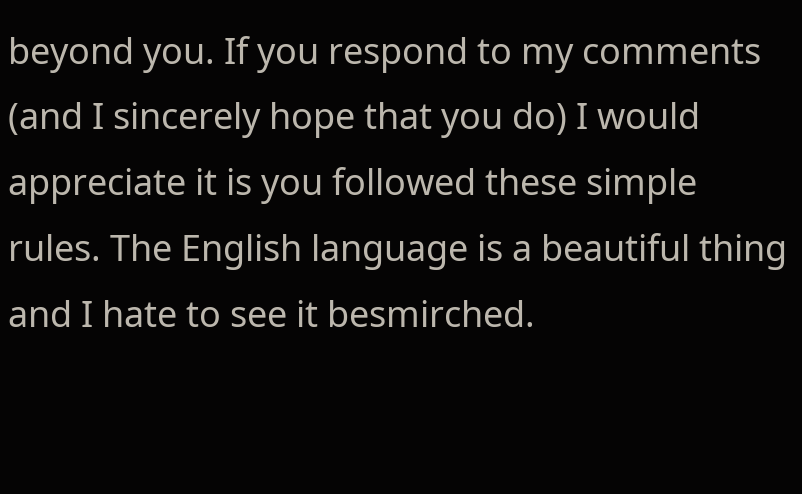beyond you. If you respond to my comments (and I sincerely hope that you do) I would appreciate it is you followed these simple rules. The English language is a beautiful thing and I hate to see it besmirched.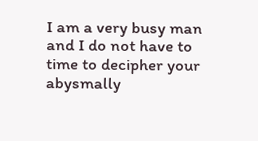I am a very busy man and I do not have to time to decipher your abysmally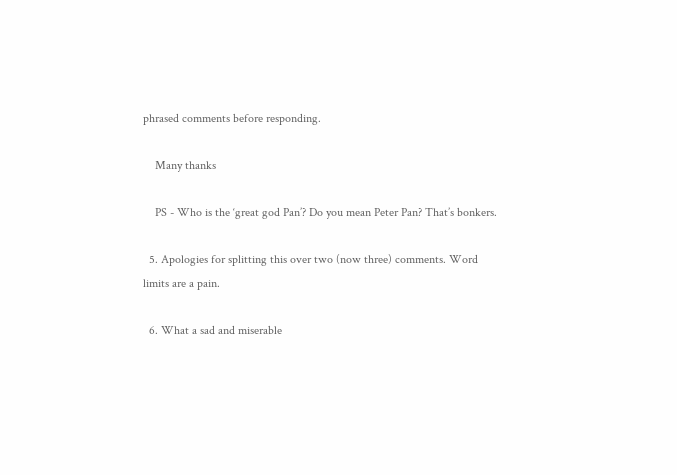phrased comments before responding.

    Many thanks

    PS - Who is the ‘great god Pan’? Do you mean Peter Pan? That’s bonkers.

  5. Apologies for splitting this over two (now three) comments. Word limits are a pain.

  6. What a sad and miserable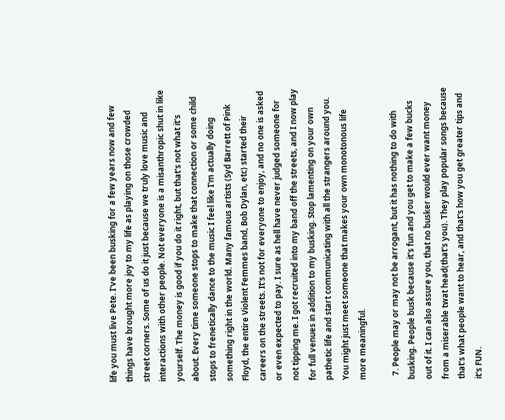life you must live Pete. I've been busking for a few years now and few things have brought more joy to my life as playing on those crowded street corners. Some of us do it just because we truly love music and interactions with other people. Not everyone is a misanthropic shut in like yourself. The money is good if you do it right, but that's not what it's about. Every time someone stops to make that connection or some child stops to frenetically dance to the music I feel like I'm actually doing something right in the world. Many famous artists (Syd Barrett of Pink Floyd, the entire Violent Femmes band, Bob Dylan, etc) started their careers on the streets. It's not for everyone to enjoy, and no one is asked or even expected to pay. I sure as hell have never judged someone for not tipping me. I got recruited into my band off the streets, and I now play for full venues in addition to my busking. Stop lamenting on your own pathetic life and start communicating with all the strangers around you. You might just meet someone that makes your own monotonous life more meaningful.

  7. People may or may not be arrogant, but it has nothing to do with busking. People busk because it's fun and you get to make a few bucks out of it. I can also assure you, that no busker would ever want money from a miserable twat head(that's you). They play popular songs because that's what people want to hear, and that's how you get greater tips and it's FUN.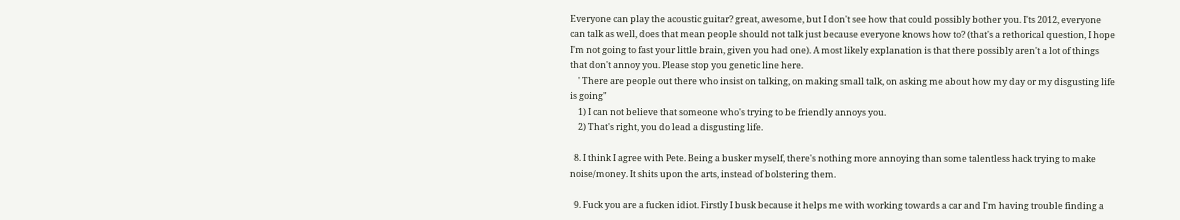Everyone can play the acoustic guitar? great, awesome, but I don't see how that could possibly bother you. I'ts 2012, everyone can talk as well, does that mean people should not talk just because everyone knows how to? (that's a rethorical question, I hope I'm not going to fast your little brain, given you had one). A most likely explanation is that there possibly aren't a lot of things that don't annoy you. Please stop you genetic line here.
    ' There are people out there who insist on talking, on making small talk, on asking me about how my day or my disgusting life is going"
    1) I can not believe that someone who's trying to be friendly annoys you.
    2) That's right, you do lead a disgusting life.

  8. I think I agree with Pete. Being a busker myself, there's nothing more annoying than some talentless hack trying to make noise/money. It shits upon the arts, instead of bolstering them.

  9. Fuck you are a fucken idiot. Firstly I busk because it helps me with working towards a car and I'm having trouble finding a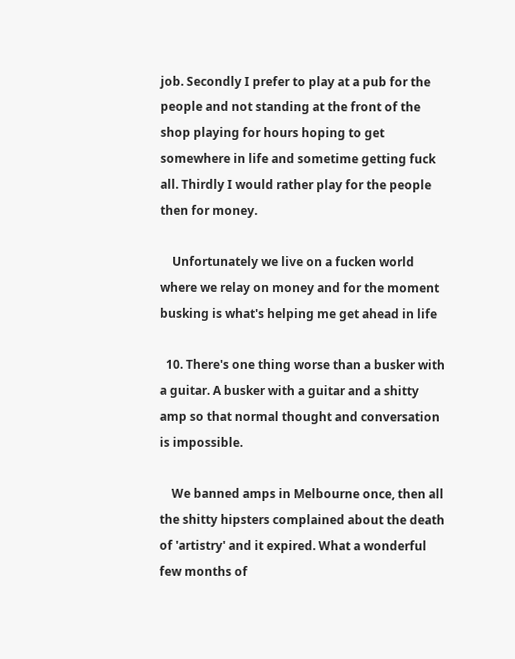job. Secondly I prefer to play at a pub for the people and not standing at the front of the shop playing for hours hoping to get somewhere in life and sometime getting fuck all. Thirdly I would rather play for the people then for money.

    Unfortunately we live on a fucken world where we relay on money and for the moment busking is what's helping me get ahead in life

  10. There's one thing worse than a busker with a guitar. A busker with a guitar and a shitty amp so that normal thought and conversation is impossible.

    We banned amps in Melbourne once, then all the shitty hipsters complained about the death of 'artistry' and it expired. What a wonderful few months of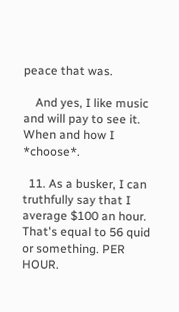peace that was.

    And yes, I like music and will pay to see it. When and how I *choose*.

  11. As a busker, I can truthfully say that I average $100 an hour. That's equal to 56 quid or something. PER HOUR.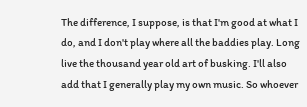The difference, I suppose, is that I'm good at what I do, and I don't play where all the baddies play. Long live the thousand year old art of busking. I'll also add that I generally play my own music. So whoever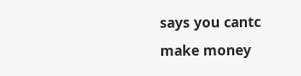says you cantc make money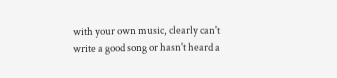with your own music, clearly can't write a good song or hasn't heard a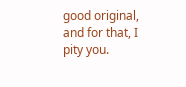good original, and for that, I pity you.